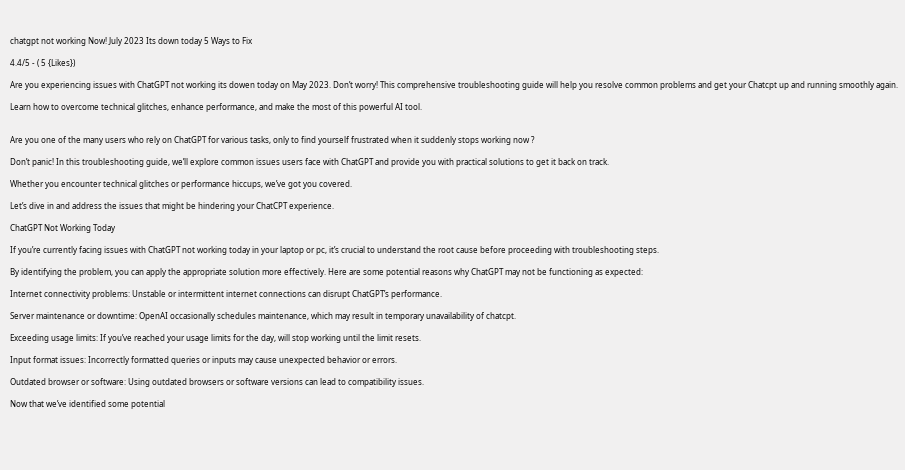chatgpt not working Now! July 2023 Its down today 5 Ways to Fix

4.4/5 - ( 5 {Likes})

Are you experiencing issues with ChatGPT not working its dowen today on May 2023. Don’t worry! This comprehensive troubleshooting guide will help you resolve common problems and get your Chatcpt up and running smoothly again.

Learn how to overcome technical glitches, enhance performance, and make the most of this powerful AI tool.


Are you one of the many users who rely on ChatGPT for various tasks, only to find yourself frustrated when it suddenly stops working now ?

Don’t panic! In this troubleshooting guide, we’ll explore common issues users face with ChatGPT and provide you with practical solutions to get it back on track.

Whether you encounter technical glitches or performance hiccups, we’ve got you covered.

Let’s dive in and address the issues that might be hindering your ChatCPT experience.

ChatGPT Not Working Today

If you’re currently facing issues with ChatGPT not working today in your laptop or pc, it’s crucial to understand the root cause before proceeding with troubleshooting steps.

By identifying the problem, you can apply the appropriate solution more effectively. Here are some potential reasons why ChatGPT may not be functioning as expected:

Internet connectivity problems: Unstable or intermittent internet connections can disrupt ChatGPT’s performance.

Server maintenance or downtime: OpenAI occasionally schedules maintenance, which may result in temporary unavailability of chatcpt.

Exceeding usage limits: If you’ve reached your usage limits for the day, will stop working until the limit resets.

Input format issues: Incorrectly formatted queries or inputs may cause unexpected behavior or errors.

Outdated browser or software: Using outdated browsers or software versions can lead to compatibility issues.

Now that we’ve identified some potential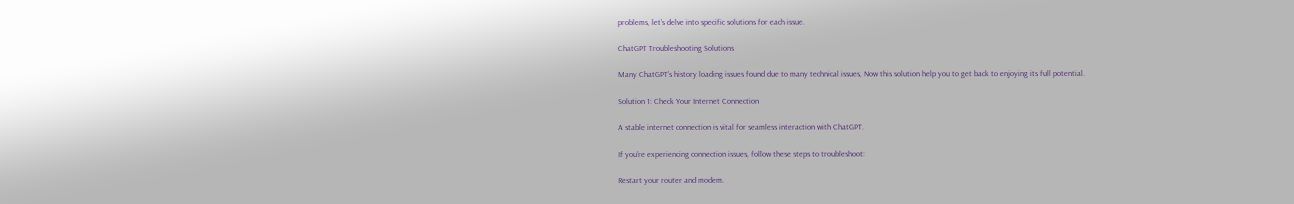problems, let’s delve into specific solutions for each issue.

ChatGPT Troubleshooting Solutions

Many ChatGPT’s history loading issues found due to many technical issues, Now this solution help you to get back to enjoying its full potential.

Solution 1: Check Your Internet Connection

A stable internet connection is vital for seamless interaction with ChatGPT.

If you’re experiencing connection issues, follow these steps to troubleshoot:

Restart your router and modem.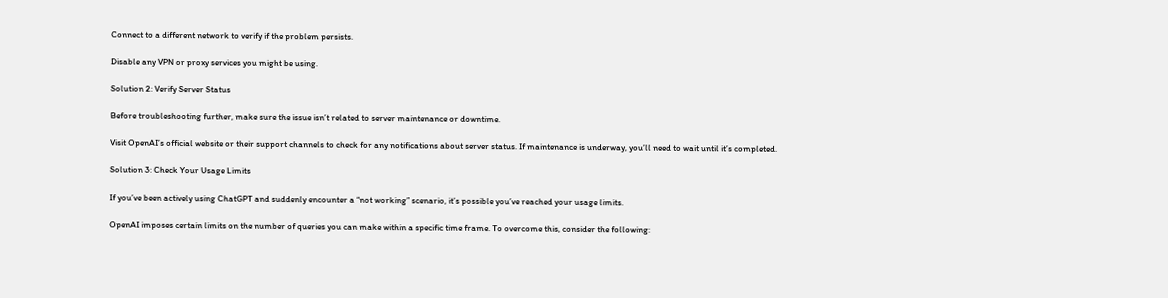Connect to a different network to verify if the problem persists.

Disable any VPN or proxy services you might be using.

Solution 2: Verify Server Status

Before troubleshooting further, make sure the issue isn’t related to server maintenance or downtime.

Visit OpenAI’s official website or their support channels to check for any notifications about server status. If maintenance is underway, you’ll need to wait until it’s completed.

Solution 3: Check Your Usage Limits

If you’ve been actively using ChatGPT and suddenly encounter a “not working” scenario, it’s possible you’ve reached your usage limits.

OpenAI imposes certain limits on the number of queries you can make within a specific time frame. To overcome this, consider the following: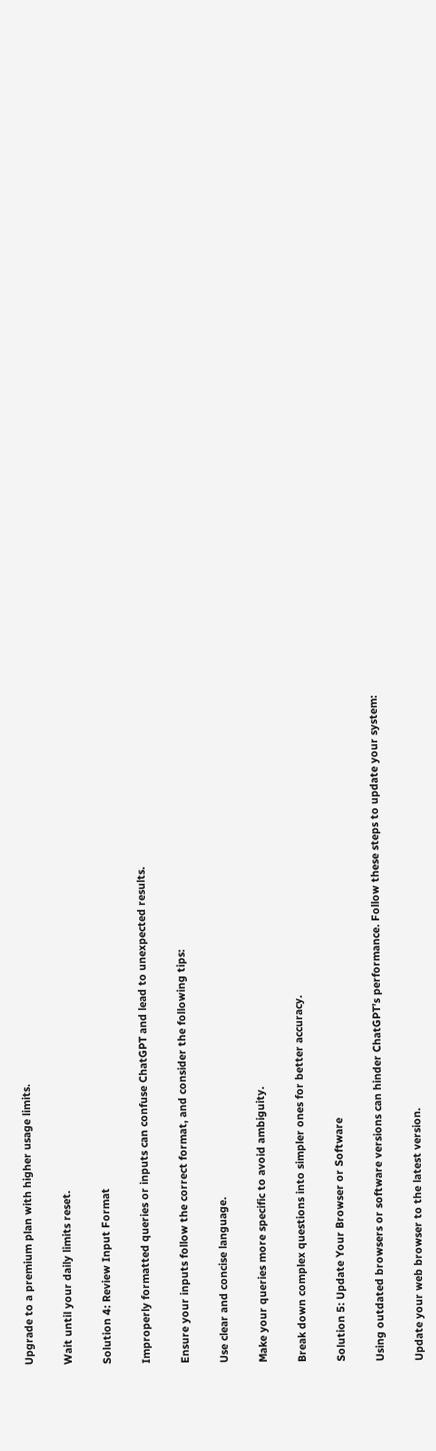Upgrade to a premium plan with higher usage limits.

Wait until your daily limits reset.

Solution 4: Review Input Format

Improperly formatted queries or inputs can confuse ChatGPT and lead to unexpected results.

Ensure your inputs follow the correct format, and consider the following tips:

Use clear and concise language.

Make your queries more specific to avoid ambiguity.

Break down complex questions into simpler ones for better accuracy.

Solution 5: Update Your Browser or Software

Using outdated browsers or software versions can hinder ChatGPT’s performance. Follow these steps to update your system:

Update your web browser to the latest version.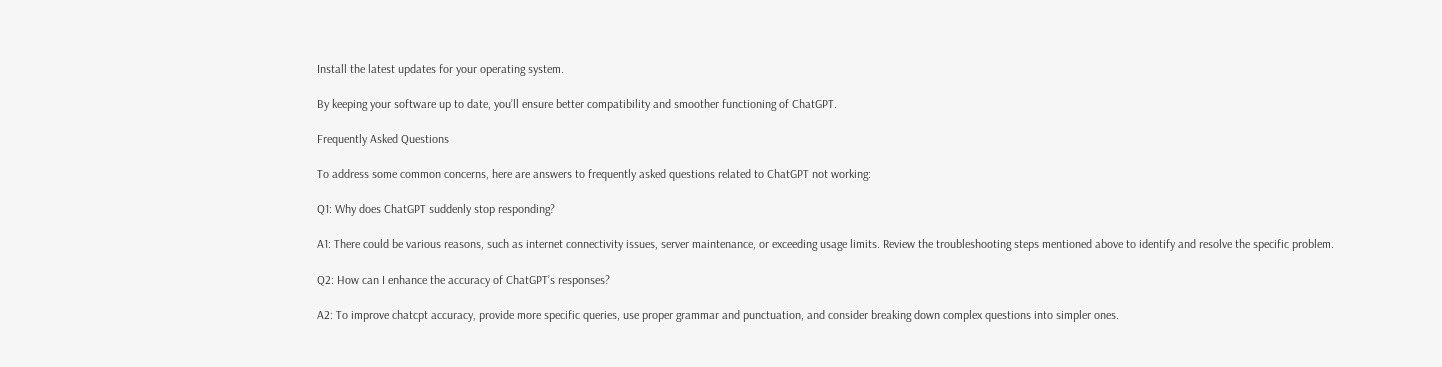Install the latest updates for your operating system.

By keeping your software up to date, you’ll ensure better compatibility and smoother functioning of ChatGPT.

Frequently Asked Questions

To address some common concerns, here are answers to frequently asked questions related to ChatGPT not working:

Q1: Why does ChatGPT suddenly stop responding?

A1: There could be various reasons, such as internet connectivity issues, server maintenance, or exceeding usage limits. Review the troubleshooting steps mentioned above to identify and resolve the specific problem.

Q2: How can I enhance the accuracy of ChatGPT’s responses?

A2: To improve chatcpt accuracy, provide more specific queries, use proper grammar and punctuation, and consider breaking down complex questions into simpler ones.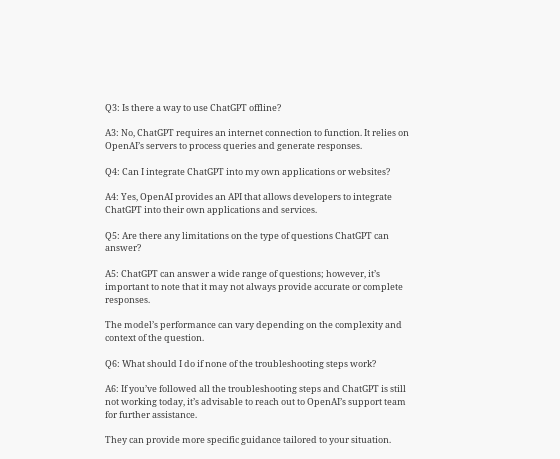Q3: Is there a way to use ChatGPT offline?

A3: No, ChatGPT requires an internet connection to function. It relies on OpenAI’s servers to process queries and generate responses.

Q4: Can I integrate ChatGPT into my own applications or websites?

A4: Yes, OpenAI provides an API that allows developers to integrate ChatGPT into their own applications and services.

Q5: Are there any limitations on the type of questions ChatGPT can answer?

A5: ChatGPT can answer a wide range of questions; however, it’s important to note that it may not always provide accurate or complete responses.

The model’s performance can vary depending on the complexity and context of the question.

Q6: What should I do if none of the troubleshooting steps work?

A6: If you’ve followed all the troubleshooting steps and ChatGPT is still not working today, it’s advisable to reach out to OpenAI’s support team for further assistance.

They can provide more specific guidance tailored to your situation.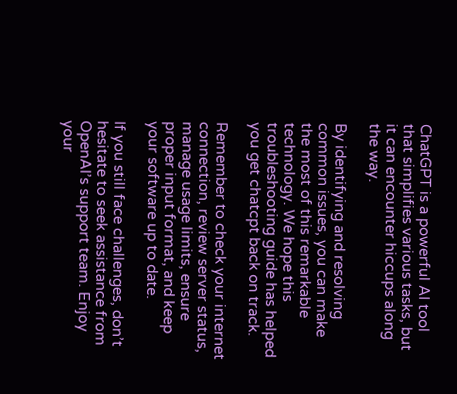ChatGPT is a powerful AI tool that simplifies various tasks, but it can encounter hiccups along the way.

By identifying and resolving common issues, you can make the most of this remarkable technology. We hope this troubleshooting guide has helped you get chatcpt back on track.

Remember to check your internet connection, review server status, manage usage limits, ensure proper input format, and keep your software up to date.

If you still face challenges, don’t hesitate to seek assistance from OpenAI’s support team. Enjoy your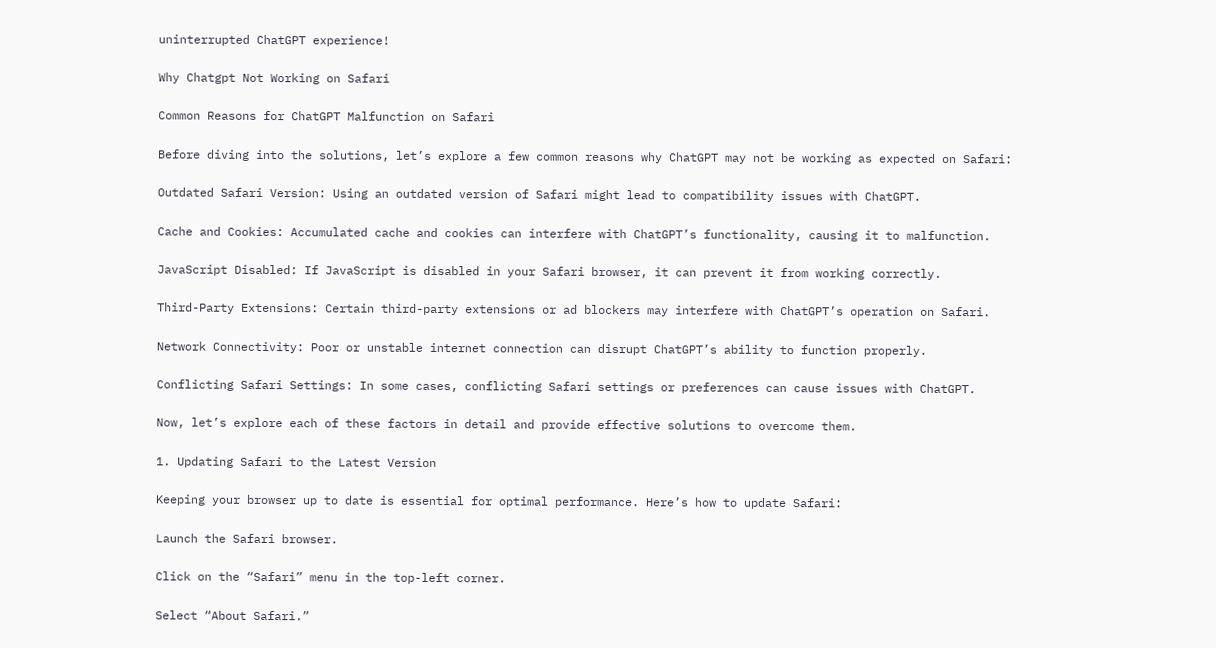uninterrupted ChatGPT experience!

Why Chatgpt Not Working on Safari

Common Reasons for ChatGPT Malfunction on Safari

Before diving into the solutions, let’s explore a few common reasons why ChatGPT may not be working as expected on Safari:

Outdated Safari Version: Using an outdated version of Safari might lead to compatibility issues with ChatGPT.

Cache and Cookies: Accumulated cache and cookies can interfere with ChatGPT’s functionality, causing it to malfunction.

JavaScript Disabled: If JavaScript is disabled in your Safari browser, it can prevent it from working correctly.

Third-Party Extensions: Certain third-party extensions or ad blockers may interfere with ChatGPT’s operation on Safari.

Network Connectivity: Poor or unstable internet connection can disrupt ChatGPT’s ability to function properly.

Conflicting Safari Settings: In some cases, conflicting Safari settings or preferences can cause issues with ChatGPT.

Now, let’s explore each of these factors in detail and provide effective solutions to overcome them.

1. Updating Safari to the Latest Version

Keeping your browser up to date is essential for optimal performance. Here’s how to update Safari:

Launch the Safari browser.

Click on the “Safari” menu in the top-left corner.

Select “About Safari.”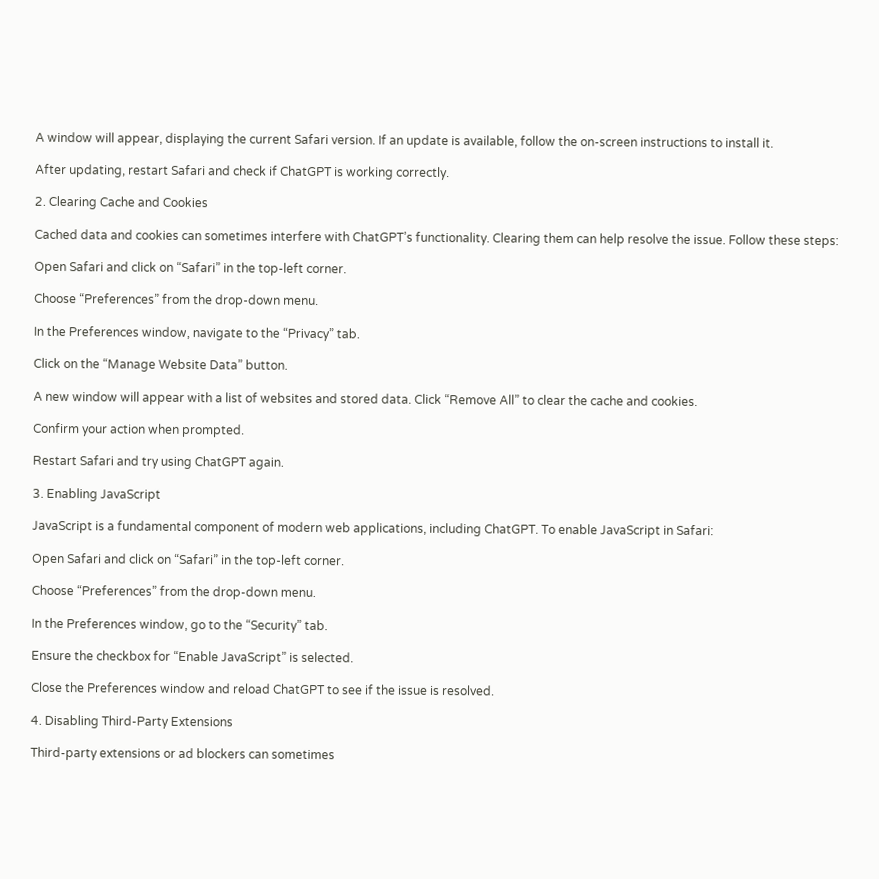A window will appear, displaying the current Safari version. If an update is available, follow the on-screen instructions to install it.

After updating, restart Safari and check if ChatGPT is working correctly.

2. Clearing Cache and Cookies

Cached data and cookies can sometimes interfere with ChatGPT’s functionality. Clearing them can help resolve the issue. Follow these steps:

Open Safari and click on “Safari” in the top-left corner.

Choose “Preferences” from the drop-down menu.

In the Preferences window, navigate to the “Privacy” tab.

Click on the “Manage Website Data” button.

A new window will appear with a list of websites and stored data. Click “Remove All” to clear the cache and cookies.

Confirm your action when prompted.

Restart Safari and try using ChatGPT again.

3. Enabling JavaScript

JavaScript is a fundamental component of modern web applications, including ChatGPT. To enable JavaScript in Safari:

Open Safari and click on “Safari” in the top-left corner.

Choose “Preferences” from the drop-down menu.

In the Preferences window, go to the “Security” tab.

Ensure the checkbox for “Enable JavaScript” is selected.

Close the Preferences window and reload ChatGPT to see if the issue is resolved.

4. Disabling Third-Party Extensions

Third-party extensions or ad blockers can sometimes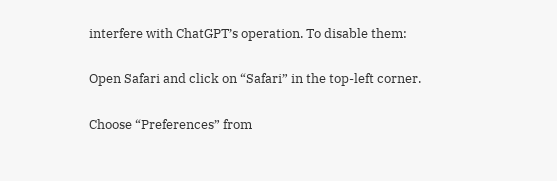interfere with ChatGPT’s operation. To disable them:

Open Safari and click on “Safari” in the top-left corner.

Choose “Preferences” from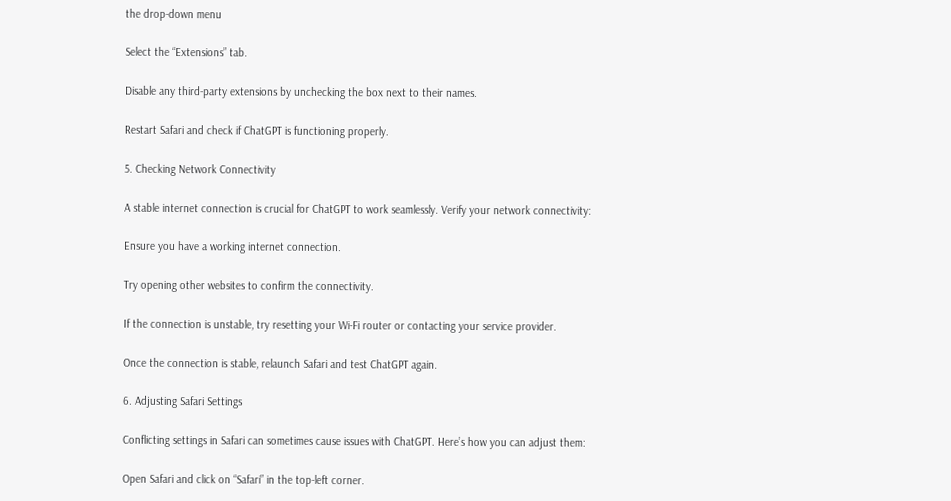the drop-down menu

Select the “Extensions” tab.

Disable any third-party extensions by unchecking the box next to their names.

Restart Safari and check if ChatGPT is functioning properly.

5. Checking Network Connectivity

A stable internet connection is crucial for ChatGPT to work seamlessly. Verify your network connectivity:

Ensure you have a working internet connection.

Try opening other websites to confirm the connectivity.

If the connection is unstable, try resetting your Wi-Fi router or contacting your service provider.

Once the connection is stable, relaunch Safari and test ChatGPT again.

6. Adjusting Safari Settings

Conflicting settings in Safari can sometimes cause issues with ChatGPT. Here’s how you can adjust them:

Open Safari and click on “Safari” in the top-left corner.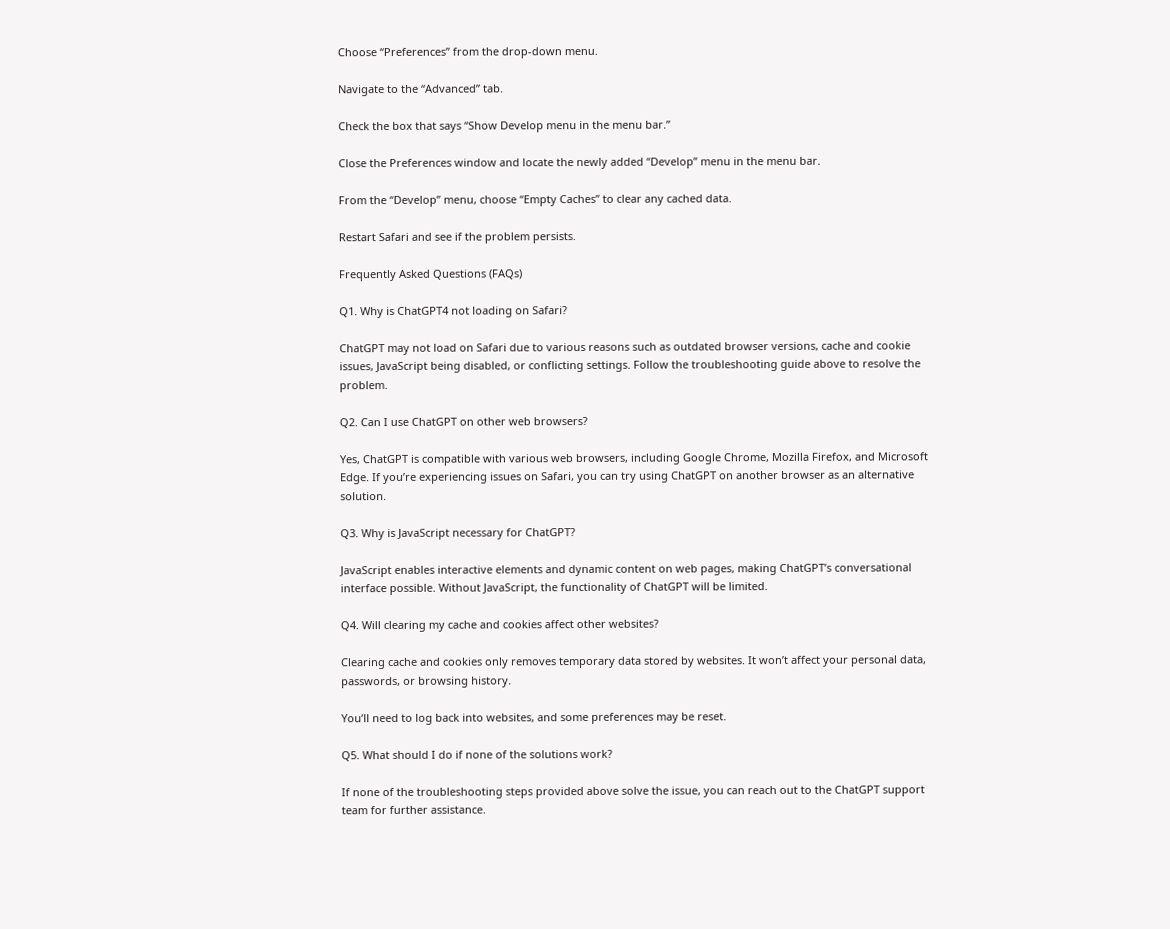Choose “Preferences” from the drop-down menu.

Navigate to the “Advanced” tab.

Check the box that says “Show Develop menu in the menu bar.”

Close the Preferences window and locate the newly added “Develop” menu in the menu bar.

From the “Develop” menu, choose “Empty Caches” to clear any cached data.

Restart Safari and see if the problem persists.

Frequently Asked Questions (FAQs)

Q1. Why is ChatGPT4 not loading on Safari?

ChatGPT may not load on Safari due to various reasons such as outdated browser versions, cache and cookie issues, JavaScript being disabled, or conflicting settings. Follow the troubleshooting guide above to resolve the problem.

Q2. Can I use ChatGPT on other web browsers?

Yes, ChatGPT is compatible with various web browsers, including Google Chrome, Mozilla Firefox, and Microsoft Edge. If you’re experiencing issues on Safari, you can try using ChatGPT on another browser as an alternative solution.

Q3. Why is JavaScript necessary for ChatGPT?

JavaScript enables interactive elements and dynamic content on web pages, making ChatGPT’s conversational interface possible. Without JavaScript, the functionality of ChatGPT will be limited.

Q4. Will clearing my cache and cookies affect other websites?

Clearing cache and cookies only removes temporary data stored by websites. It won’t affect your personal data, passwords, or browsing history.

You’ll need to log back into websites, and some preferences may be reset.

Q5. What should I do if none of the solutions work?

If none of the troubleshooting steps provided above solve the issue, you can reach out to the ChatGPT support team for further assistance.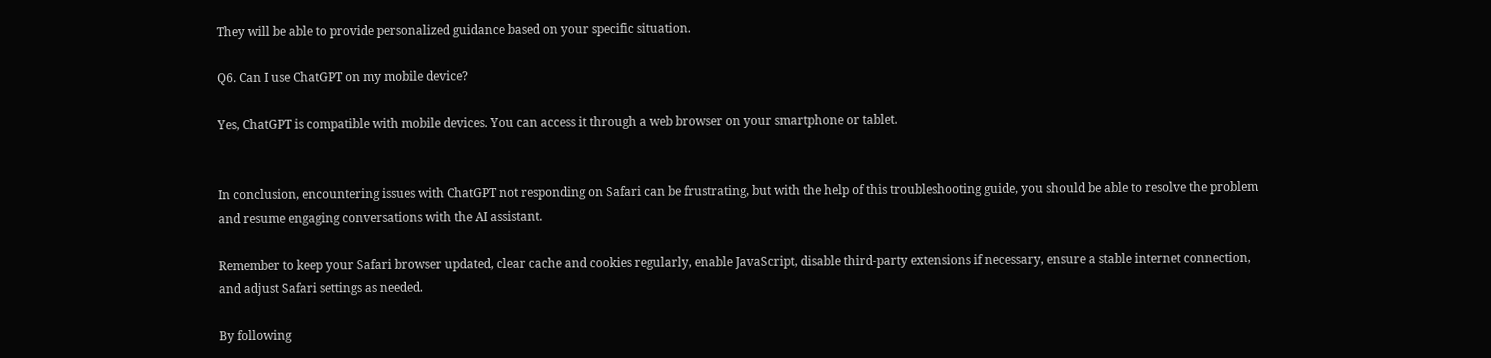They will be able to provide personalized guidance based on your specific situation.

Q6. Can I use ChatGPT on my mobile device?

Yes, ChatGPT is compatible with mobile devices. You can access it through a web browser on your smartphone or tablet.


In conclusion, encountering issues with ChatGPT not responding on Safari can be frustrating, but with the help of this troubleshooting guide, you should be able to resolve the problem and resume engaging conversations with the AI assistant.

Remember to keep your Safari browser updated, clear cache and cookies regularly, enable JavaScript, disable third-party extensions if necessary, ensure a stable internet connection, and adjust Safari settings as needed.

By following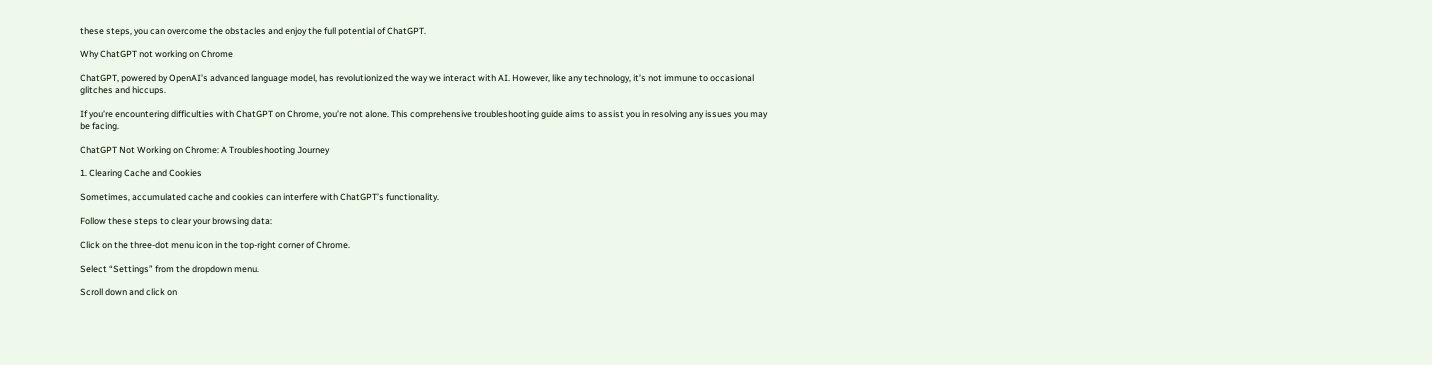these steps, you can overcome the obstacles and enjoy the full potential of ChatGPT.

Why ChatGPT not working on Chrome

ChatGPT, powered by OpenAI’s advanced language model, has revolutionized the way we interact with AI. However, like any technology, it’s not immune to occasional glitches and hiccups.

If you’re encountering difficulties with ChatGPT on Chrome, you’re not alone. This comprehensive troubleshooting guide aims to assist you in resolving any issues you may be facing.

ChatGPT Not Working on Chrome: A Troubleshooting Journey

1. Clearing Cache and Cookies

Sometimes, accumulated cache and cookies can interfere with ChatGPT’s functionality.

Follow these steps to clear your browsing data:

Click on the three-dot menu icon in the top-right corner of Chrome.

Select “Settings” from the dropdown menu.

Scroll down and click on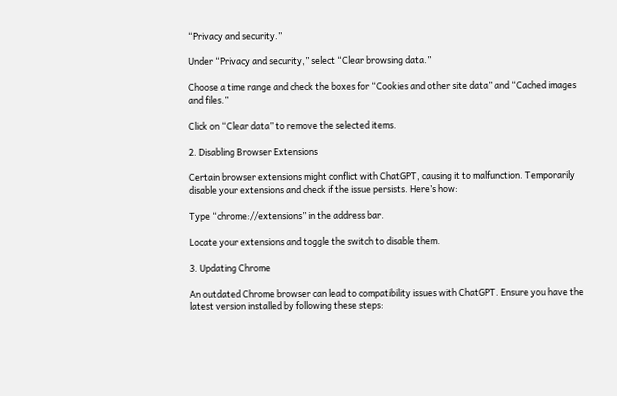“Privacy and security.”

Under “Privacy and security,” select “Clear browsing data.”

Choose a time range and check the boxes for “Cookies and other site data” and “Cached images and files.”

Click on “Clear data” to remove the selected items.

2. Disabling Browser Extensions

Certain browser extensions might conflict with ChatGPT, causing it to malfunction. Temporarily disable your extensions and check if the issue persists. Here’s how:

Type “chrome://extensions” in the address bar.

Locate your extensions and toggle the switch to disable them.

3. Updating Chrome

An outdated Chrome browser can lead to compatibility issues with ChatGPT. Ensure you have the latest version installed by following these steps: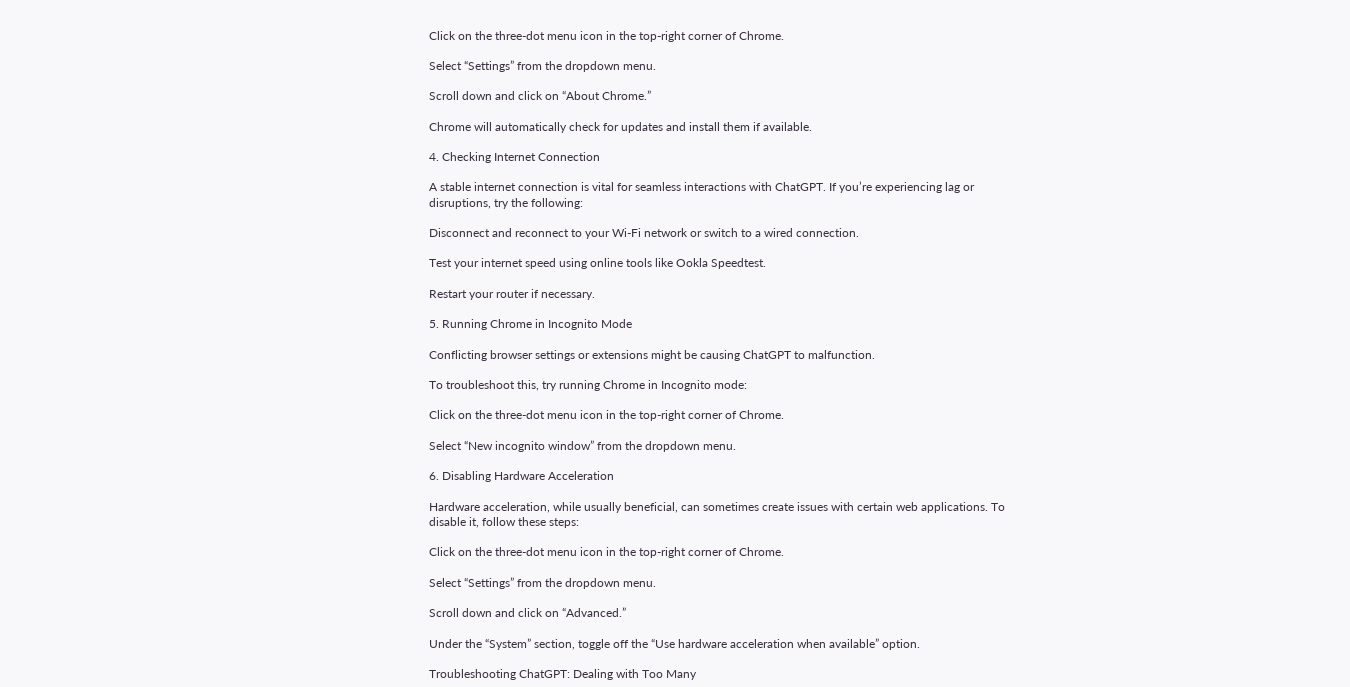Click on the three-dot menu icon in the top-right corner of Chrome.

Select “Settings” from the dropdown menu.

Scroll down and click on “About Chrome.”

Chrome will automatically check for updates and install them if available.

4. Checking Internet Connection

A stable internet connection is vital for seamless interactions with ChatGPT. If you’re experiencing lag or disruptions, try the following:

Disconnect and reconnect to your Wi-Fi network or switch to a wired connection.

Test your internet speed using online tools like Ookla Speedtest.

Restart your router if necessary.

5. Running Chrome in Incognito Mode

Conflicting browser settings or extensions might be causing ChatGPT to malfunction.

To troubleshoot this, try running Chrome in Incognito mode:

Click on the three-dot menu icon in the top-right corner of Chrome.

Select “New incognito window” from the dropdown menu.

6. Disabling Hardware Acceleration

Hardware acceleration, while usually beneficial, can sometimes create issues with certain web applications. To disable it, follow these steps:

Click on the three-dot menu icon in the top-right corner of Chrome.

Select “Settings” from the dropdown menu.

Scroll down and click on “Advanced.”

Under the “System” section, toggle off the “Use hardware acceleration when available” option.

Troubleshooting ChatGPT: Dealing with Too Many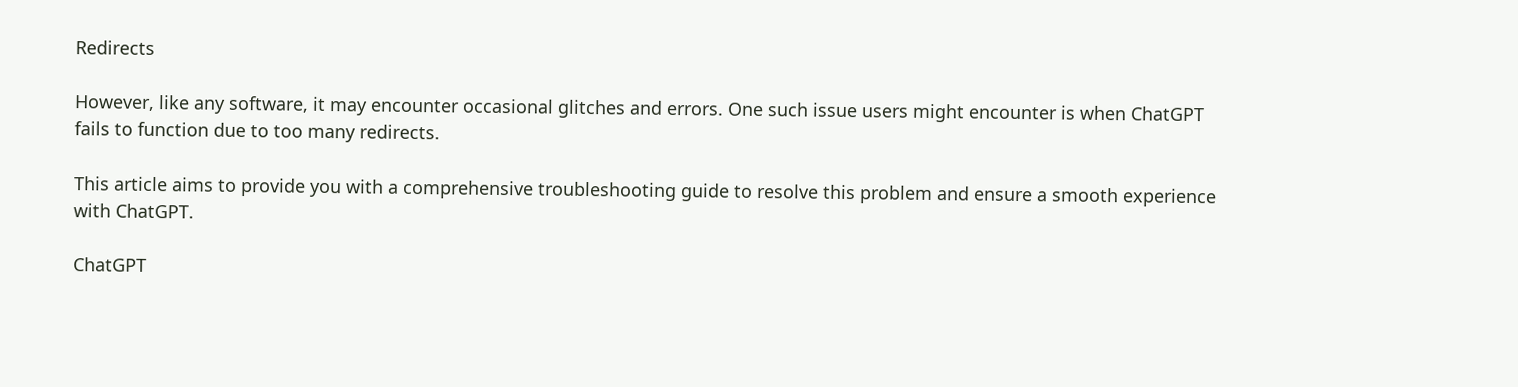Redirects

However, like any software, it may encounter occasional glitches and errors. One such issue users might encounter is when ChatGPT fails to function due to too many redirects.

This article aims to provide you with a comprehensive troubleshooting guide to resolve this problem and ensure a smooth experience with ChatGPT.

ChatGPT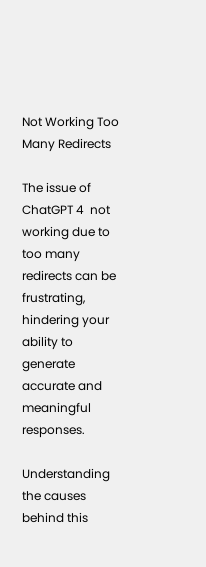Not Working Too Many Redirects

The issue of ChatGPT 4  not working due to too many redirects can be frustrating, hindering your ability to generate accurate and meaningful responses.

Understanding the causes behind this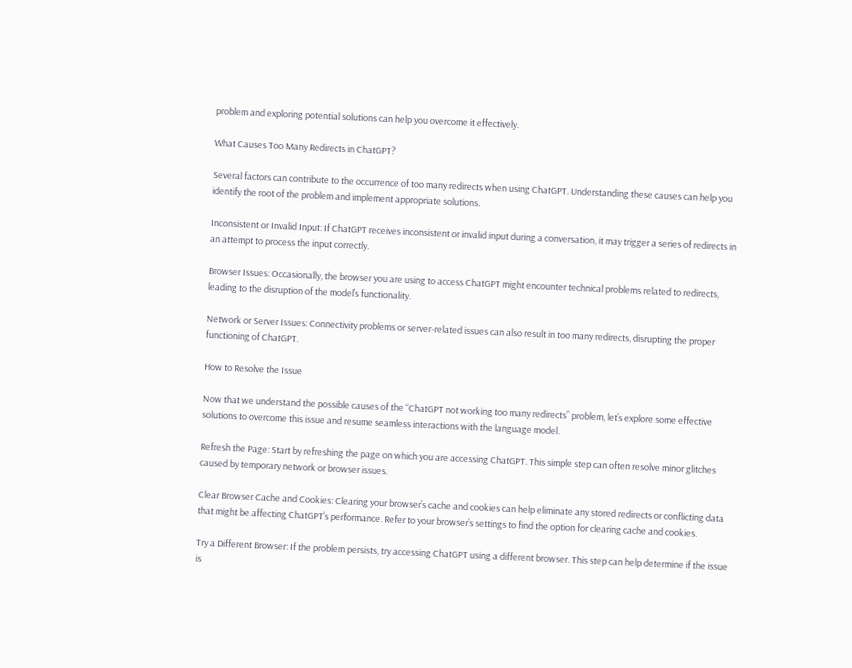problem and exploring potential solutions can help you overcome it effectively.

What Causes Too Many Redirects in ChatGPT?

Several factors can contribute to the occurrence of too many redirects when using ChatGPT. Understanding these causes can help you identify the root of the problem and implement appropriate solutions.

Inconsistent or Invalid Input: If ChatGPT receives inconsistent or invalid input during a conversation, it may trigger a series of redirects in an attempt to process the input correctly.

Browser Issues: Occasionally, the browser you are using to access ChatGPT might encounter technical problems related to redirects, leading to the disruption of the model’s functionality.

Network or Server Issues: Connectivity problems or server-related issues can also result in too many redirects, disrupting the proper functioning of ChatGPT.

How to Resolve the Issue

Now that we understand the possible causes of the “ChatGPT not working too many redirects” problem, let’s explore some effective solutions to overcome this issue and resume seamless interactions with the language model.

Refresh the Page: Start by refreshing the page on which you are accessing ChatGPT. This simple step can often resolve minor glitches caused by temporary network or browser issues.

Clear Browser Cache and Cookies: Clearing your browser’s cache and cookies can help eliminate any stored redirects or conflicting data that might be affecting ChatGPT’s performance. Refer to your browser’s settings to find the option for clearing cache and cookies.

Try a Different Browser: If the problem persists, try accessing ChatGPT using a different browser. This step can help determine if the issue is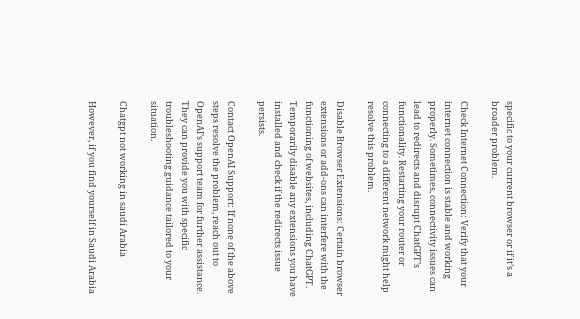specific to your current browser or if it’s a broader problem.

Check Internet Connection: Verify that your internet connection is stable and working properly. Sometimes, connectivity issues can lead to redirects and disrupt ChatGPT’s functionality. Restarting your router or connecting to a different network might help resolve this problem.

Disable Browser Extensions: Certain browser extensions or add-ons can interfere with the functioning of websites, including ChatGPT. Temporarily disable any extensions you have installed and check if the redirects issue persists.

Contact OpenAI Support: If none of the above steps resolve the problem, reach out to OpenAI’s support team for further assistance. They can provide you with specific troubleshooting guidance tailored to your situation.

Chatgpt not working in saudi Arabia

However, if you find yourself in Saudi Arabia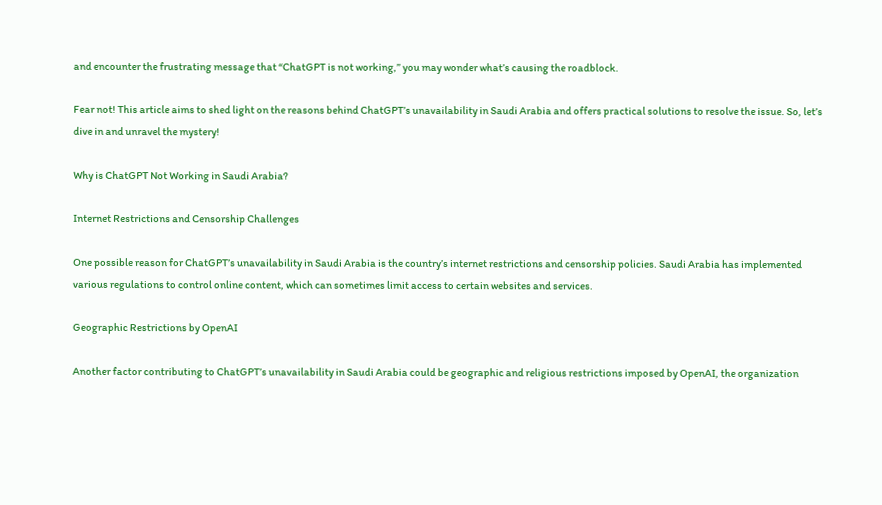and encounter the frustrating message that “ChatGPT is not working,” you may wonder what’s causing the roadblock.

Fear not! This article aims to shed light on the reasons behind ChatGPT’s unavailability in Saudi Arabia and offers practical solutions to resolve the issue. So, let’s dive in and unravel the mystery!

Why is ChatGPT Not Working in Saudi Arabia?

Internet Restrictions and Censorship Challenges

One possible reason for ChatGPT’s unavailability in Saudi Arabia is the country’s internet restrictions and censorship policies. Saudi Arabia has implemented various regulations to control online content, which can sometimes limit access to certain websites and services.

Geographic Restrictions by OpenAI

Another factor contributing to ChatGPT’s unavailability in Saudi Arabia could be geographic and religious restrictions imposed by OpenAI, the organization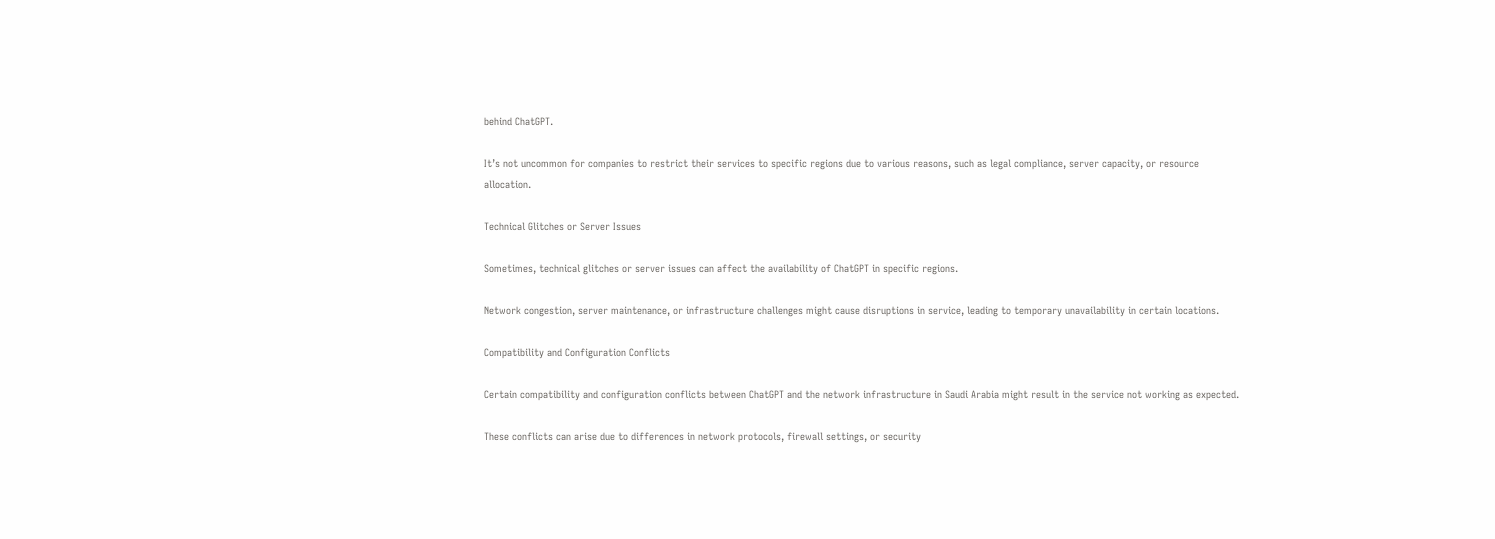behind ChatGPT.

It’s not uncommon for companies to restrict their services to specific regions due to various reasons, such as legal compliance, server capacity, or resource allocation.

Technical Glitches or Server Issues

Sometimes, technical glitches or server issues can affect the availability of ChatGPT in specific regions.

Network congestion, server maintenance, or infrastructure challenges might cause disruptions in service, leading to temporary unavailability in certain locations.

Compatibility and Configuration Conflicts

Certain compatibility and configuration conflicts between ChatGPT and the network infrastructure in Saudi Arabia might result in the service not working as expected.

These conflicts can arise due to differences in network protocols, firewall settings, or security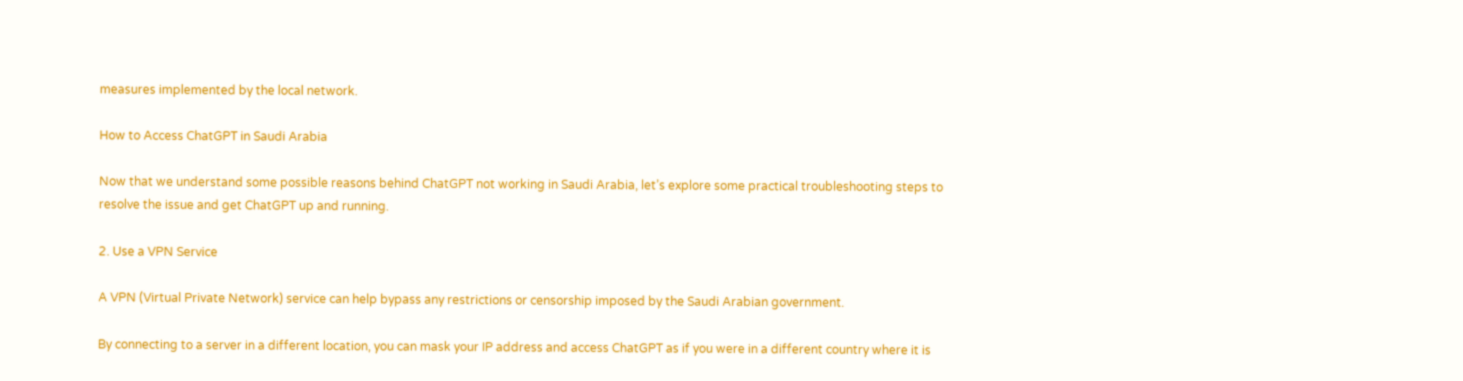measures implemented by the local network.

How to Access ChatGPT in Saudi Arabia

Now that we understand some possible reasons behind ChatGPT not working in Saudi Arabia, let’s explore some practical troubleshooting steps to resolve the issue and get ChatGPT up and running.

2. Use a VPN Service

A VPN (Virtual Private Network) service can help bypass any restrictions or censorship imposed by the Saudi Arabian government.

By connecting to a server in a different location, you can mask your IP address and access ChatGPT as if you were in a different country where it is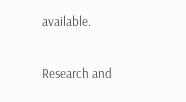available.

Research and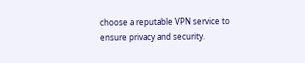choose a reputable VPN service to ensure privacy and security.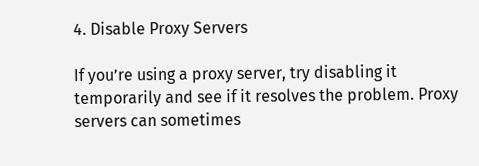4. Disable Proxy Servers

If you’re using a proxy server, try disabling it temporarily and see if it resolves the problem. Proxy servers can sometimes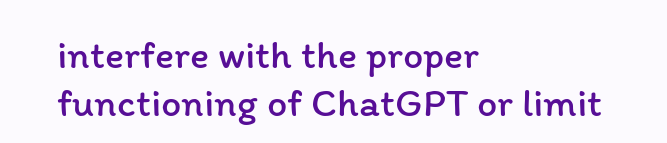interfere with the proper functioning of ChatGPT or limit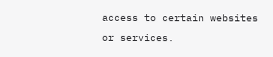access to certain websites or services.